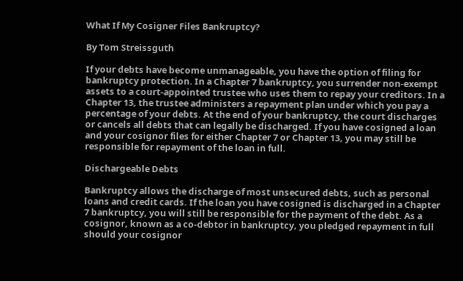What If My Cosigner Files Bankruptcy?

By Tom Streissguth

If your debts have become unmanageable, you have the option of filing for bankruptcy protection. In a Chapter 7 bankruptcy, you surrender non-exempt assets to a court-appointed trustee who uses them to repay your creditors. In a Chapter 13, the trustee administers a repayment plan under which you pay a percentage of your debts. At the end of your bankruptcy, the court discharges or cancels all debts that can legally be discharged. If you have cosigned a loan and your cosignor files for either Chapter 7 or Chapter 13, you may still be responsible for repayment of the loan in full.

Dischargeable Debts

Bankruptcy allows the discharge of most unsecured debts, such as personal loans and credit cards. If the loan you have cosigned is discharged in a Chapter 7 bankruptcy, you will still be responsible for the payment of the debt. As a cosignor, known as a co-debtor in bankruptcy, you pledged repayment in full should your cosignor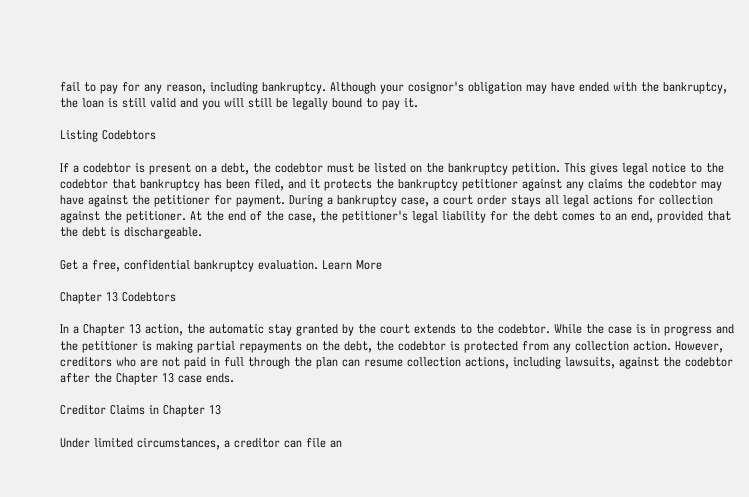fail to pay for any reason, including bankruptcy. Although your cosignor's obligation may have ended with the bankruptcy, the loan is still valid and you will still be legally bound to pay it.

Listing Codebtors

If a codebtor is present on a debt, the codebtor must be listed on the bankruptcy petition. This gives legal notice to the codebtor that bankruptcy has been filed, and it protects the bankruptcy petitioner against any claims the codebtor may have against the petitioner for payment. During a bankruptcy case, a court order stays all legal actions for collection against the petitioner. At the end of the case, the petitioner's legal liability for the debt comes to an end, provided that the debt is dischargeable.

Get a free, confidential bankruptcy evaluation. Learn More

Chapter 13 Codebtors

In a Chapter 13 action, the automatic stay granted by the court extends to the codebtor. While the case is in progress and the petitioner is making partial repayments on the debt, the codebtor is protected from any collection action. However, creditors who are not paid in full through the plan can resume collection actions, including lawsuits, against the codebtor after the Chapter 13 case ends.

Creditor Claims in Chapter 13

Under limited circumstances, a creditor can file an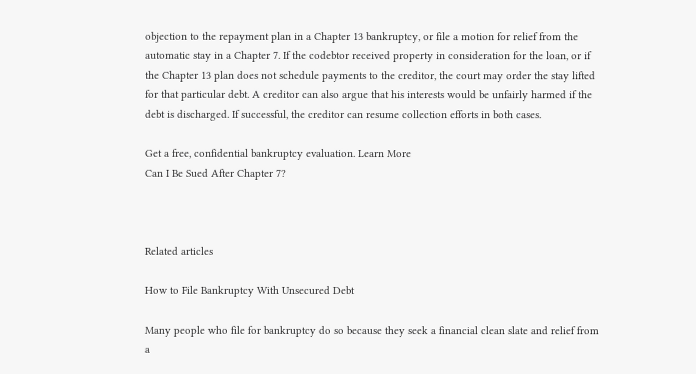objection to the repayment plan in a Chapter 13 bankruptcy, or file a motion for relief from the automatic stay in a Chapter 7. If the codebtor received property in consideration for the loan, or if the Chapter 13 plan does not schedule payments to the creditor, the court may order the stay lifted for that particular debt. A creditor can also argue that his interests would be unfairly harmed if the debt is discharged. If successful, the creditor can resume collection efforts in both cases.

Get a free, confidential bankruptcy evaluation. Learn More
Can I Be Sued After Chapter 7?



Related articles

How to File Bankruptcy With Unsecured Debt

Many people who file for bankruptcy do so because they seek a financial clean slate and relief from a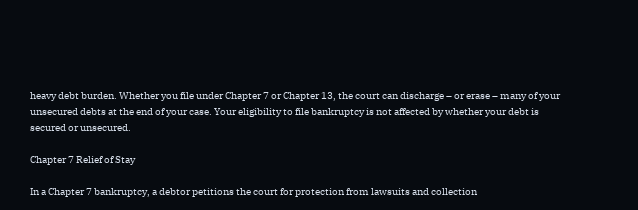heavy debt burden. Whether you file under Chapter 7 or Chapter 13, the court can discharge – or erase – many of your unsecured debts at the end of your case. Your eligibility to file bankruptcy is not affected by whether your debt is secured or unsecured.

Chapter 7 Relief of Stay

In a Chapter 7 bankruptcy, a debtor petitions the court for protection from lawsuits and collection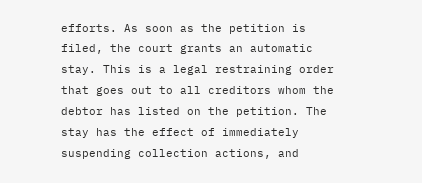efforts. As soon as the petition is filed, the court grants an automatic stay. This is a legal restraining order that goes out to all creditors whom the debtor has listed on the petition. The stay has the effect of immediately suspending collection actions, and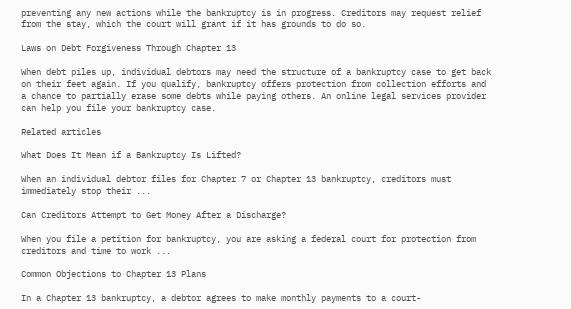preventing any new actions while the bankruptcy is in progress. Creditors may request relief from the stay, which the court will grant if it has grounds to do so.

Laws on Debt Forgiveness Through Chapter 13

When debt piles up, individual debtors may need the structure of a bankruptcy case to get back on their feet again. If you qualify, bankruptcy offers protection from collection efforts and a chance to partially erase some debts while paying others. An online legal services provider can help you file your bankruptcy case.

Related articles

What Does It Mean if a Bankruptcy Is Lifted?

When an individual debtor files for Chapter 7 or Chapter 13 bankruptcy, creditors must immediately stop their ...

Can Creditors Attempt to Get Money After a Discharge?

When you file a petition for bankruptcy, you are asking a federal court for protection from creditors and time to work ...

Common Objections to Chapter 13 Plans

In a Chapter 13 bankruptcy, a debtor agrees to make monthly payments to a court-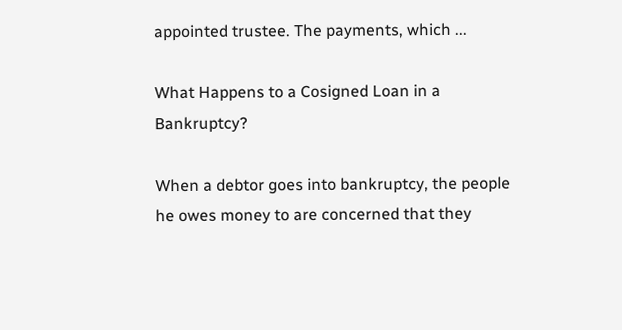appointed trustee. The payments, which ...

What Happens to a Cosigned Loan in a Bankruptcy?

When a debtor goes into bankruptcy, the people he owes money to are concerned that they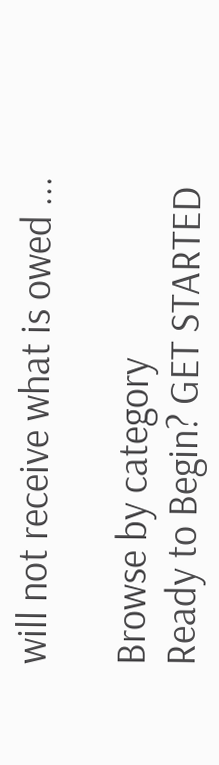will not receive what is owed ...

Browse by category
Ready to Begin? GET STARTED